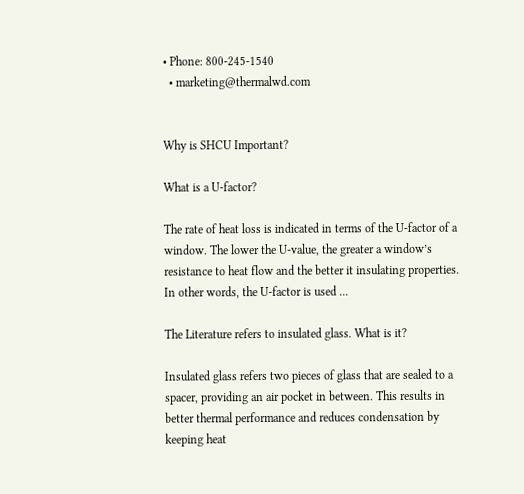• Phone: 800-245-1540
  • marketing@thermalwd.com


Why is SHCU Important?

What is a U-factor?

The rate of heat loss is indicated in terms of the U-factor of a window. The lower the U-value, the greater a window’s resistance to heat flow and the better it insulating properties. In other words, the U-factor is used ...

The Literature refers to insulated glass. What is it?

Insulated glass refers two pieces of glass that are sealed to a spacer, providing an air pocket in between. This results in better thermal performance and reduces condensation by keeping heat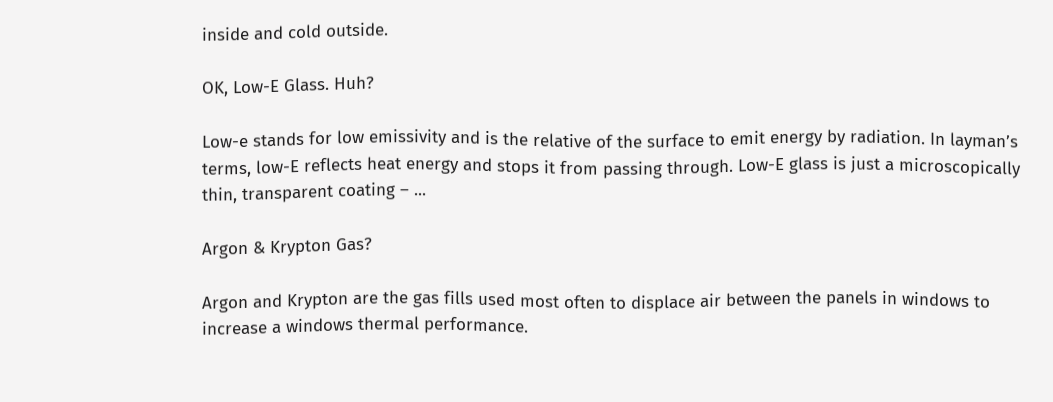inside and cold outside.

OK, Low-E Glass. Huh?

Low-e stands for low emissivity and is the relative of the surface to emit energy by radiation. In layman’s terms, low-E reflects heat energy and stops it from passing through. Low-E glass is just a microscopically thin, transparent coating – ...

Argon & Krypton Gas?

Argon and Krypton are the gas fills used most often to displace air between the panels in windows to increase a windows thermal performance.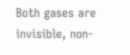Both gases are invisible, non-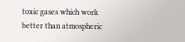toxic gases which work better than atmospheric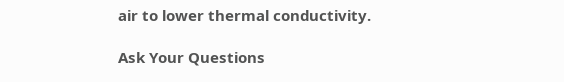air to lower thermal conductivity.

Ask Your Questions